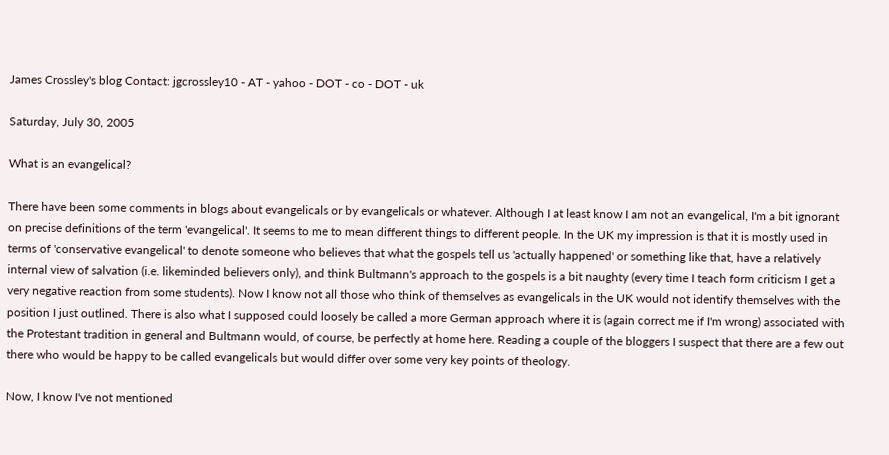James Crossley's blog Contact: jgcrossley10 - AT - yahoo - DOT - co - DOT - uk

Saturday, July 30, 2005

What is an evangelical?

There have been some comments in blogs about evangelicals or by evangelicals or whatever. Although I at least know I am not an evangelical, I'm a bit ignorant on precise definitions of the term 'evangelical'. It seems to me to mean different things to different people. In the UK my impression is that it is mostly used in terms of 'conservative evangelical' to denote someone who believes that what the gospels tell us 'actually happened' or something like that, have a relatively internal view of salvation (i.e. likeminded believers only), and think Bultmann's approach to the gospels is a bit naughty (every time I teach form criticism I get a very negative reaction from some students). Now I know not all those who think of themselves as evangelicals in the UK would not identify themselves with the position I just outlined. There is also what I supposed could loosely be called a more German approach where it is (again correct me if I'm wrong) associated with the Protestant tradition in general and Bultmann would, of course, be perfectly at home here. Reading a couple of the bloggers I suspect that there are a few out there who would be happy to be called evangelicals but would differ over some very key points of theology.

Now, I know I've not mentioned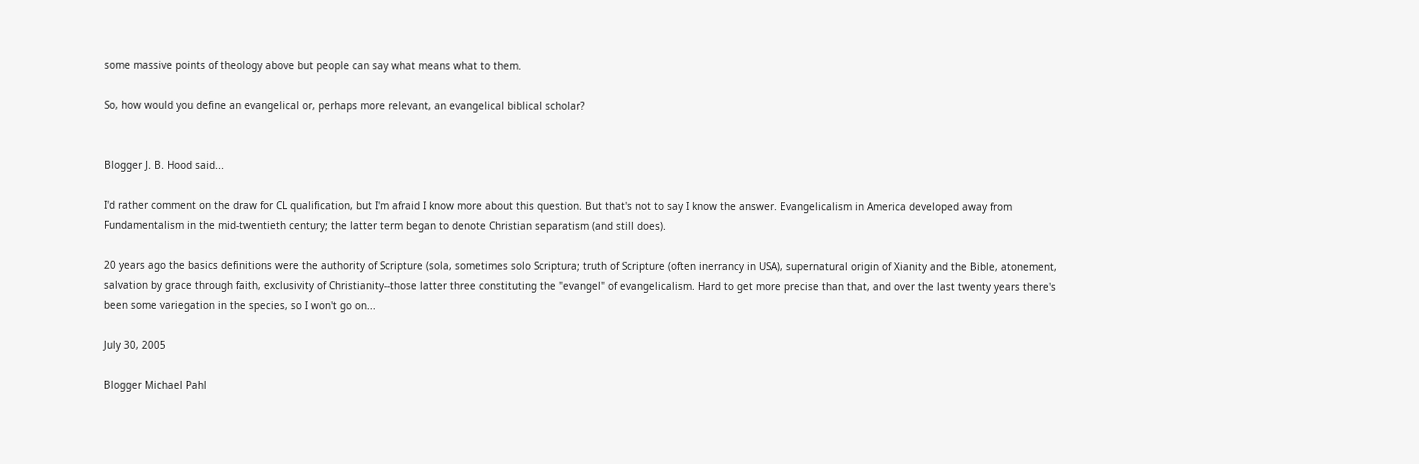some massive points of theology above but people can say what means what to them.

So, how would you define an evangelical or, perhaps more relevant, an evangelical biblical scholar?


Blogger J. B. Hood said...

I'd rather comment on the draw for CL qualification, but I'm afraid I know more about this question. But that's not to say I know the answer. Evangelicalism in America developed away from Fundamentalism in the mid-twentieth century; the latter term began to denote Christian separatism (and still does).

20 years ago the basics definitions were the authority of Scripture (sola, sometimes solo Scriptura; truth of Scripture (often inerrancy in USA), supernatural origin of Xianity and the Bible, atonement, salvation by grace through faith, exclusivity of Christianity--those latter three constituting the "evangel" of evangelicalism. Hard to get more precise than that, and over the last twenty years there's been some variegation in the species, so I won't go on...

July 30, 2005

Blogger Michael Pahl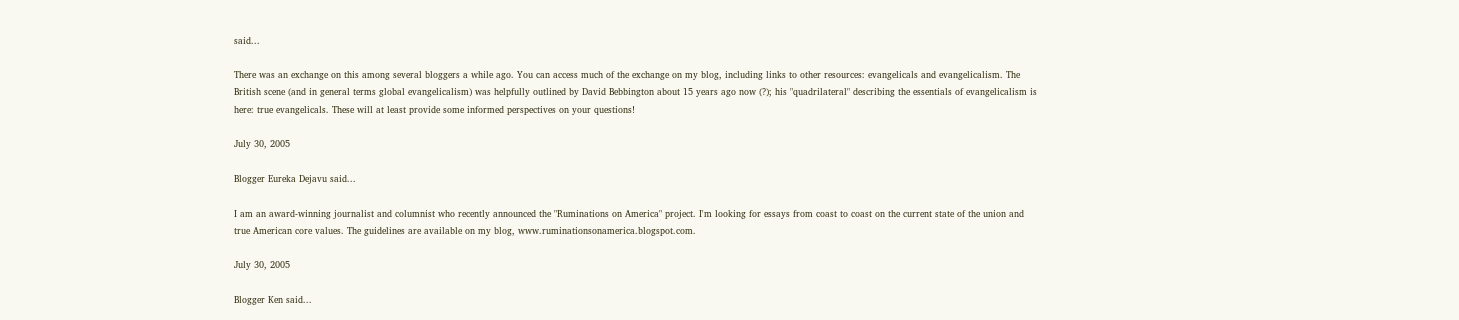said...

There was an exchange on this among several bloggers a while ago. You can access much of the exchange on my blog, including links to other resources: evangelicals and evangelicalism. The British scene (and in general terms global evangelicalism) was helpfully outlined by David Bebbington about 15 years ago now (?); his "quadrilateral" describing the essentials of evangelicalism is here: true evangelicals. These will at least provide some informed perspectives on your questions!

July 30, 2005

Blogger Eureka Dejavu said...

I am an award-winning journalist and columnist who recently announced the "Ruminations on America" project. I'm looking for essays from coast to coast on the current state of the union and true American core values. The guidelines are available on my blog, www.ruminationsonamerica.blogspot.com.

July 30, 2005

Blogger Ken said...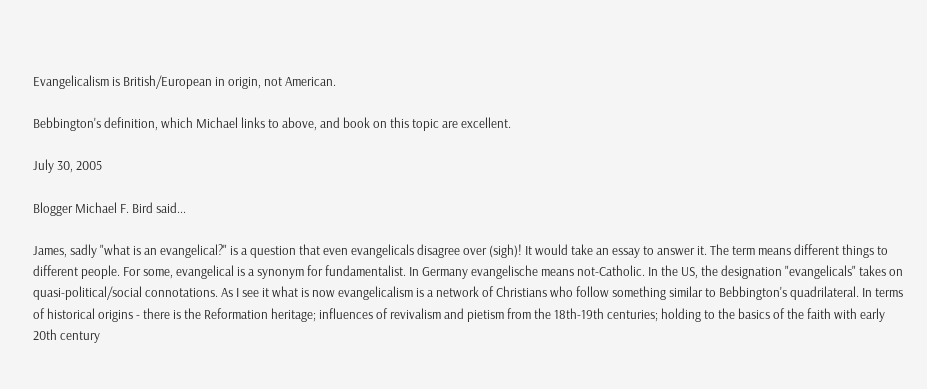Evangelicalism is British/European in origin, not American.

Bebbington's definition, which Michael links to above, and book on this topic are excellent.

July 30, 2005

Blogger Michael F. Bird said...

James, sadly "what is an evangelical?" is a question that even evangelicals disagree over (sigh)! It would take an essay to answer it. The term means different things to different people. For some, evangelical is a synonym for fundamentalist. In Germany evangelische means not-Catholic. In the US, the designation "evangelicals" takes on quasi-political/social connotations. As I see it what is now evangelicalism is a network of Christians who follow something similar to Bebbington's quadrilateral. In terms of historical origins - there is the Reformation heritage; influences of revivalism and pietism from the 18th-19th centuries; holding to the basics of the faith with early 20th century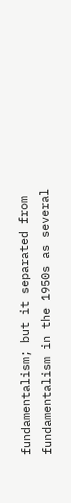fundamentalism; but it separated from fundamentalism in the 1950s as several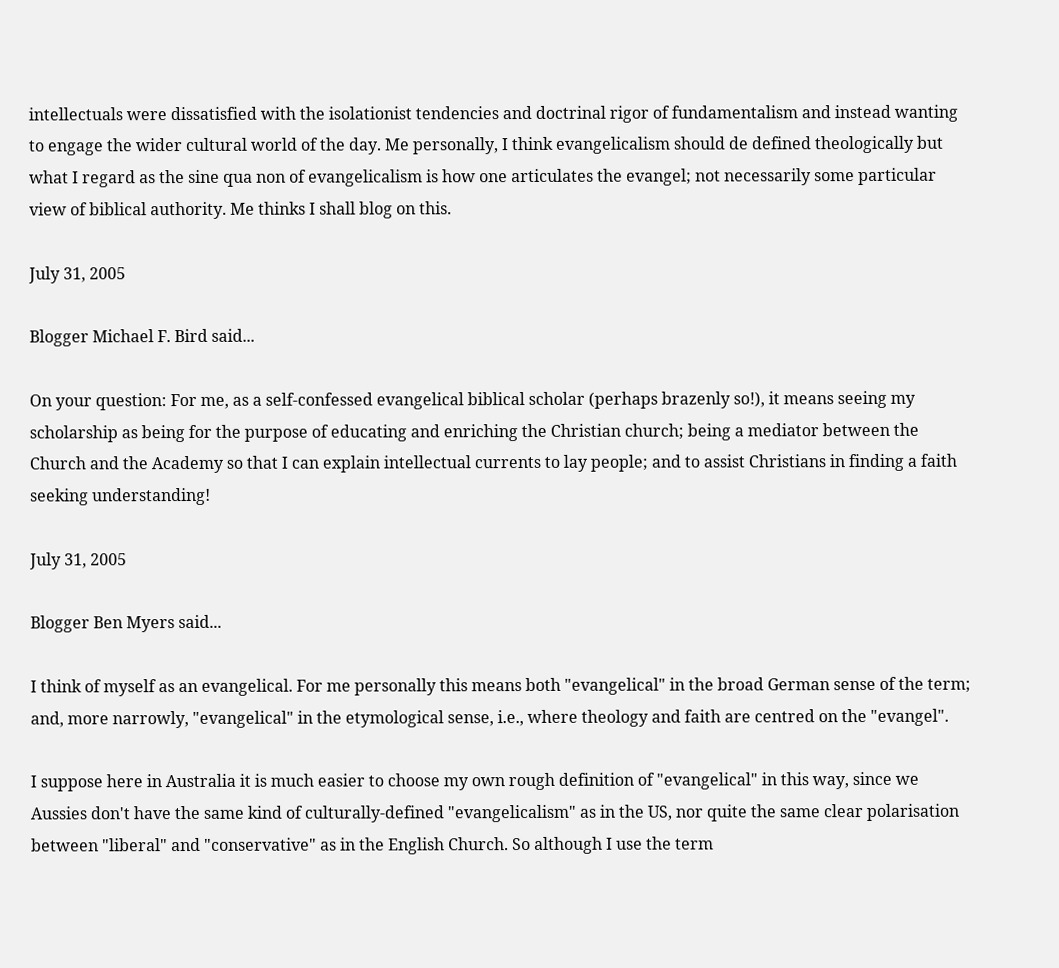intellectuals were dissatisfied with the isolationist tendencies and doctrinal rigor of fundamentalism and instead wanting to engage the wider cultural world of the day. Me personally, I think evangelicalism should de defined theologically but what I regard as the sine qua non of evangelicalism is how one articulates the evangel; not necessarily some particular view of biblical authority. Me thinks I shall blog on this.

July 31, 2005

Blogger Michael F. Bird said...

On your question: For me, as a self-confessed evangelical biblical scholar (perhaps brazenly so!), it means seeing my scholarship as being for the purpose of educating and enriching the Christian church; being a mediator between the Church and the Academy so that I can explain intellectual currents to lay people; and to assist Christians in finding a faith seeking understanding!

July 31, 2005

Blogger Ben Myers said...

I think of myself as an evangelical. For me personally this means both "evangelical" in the broad German sense of the term; and, more narrowly, "evangelical" in the etymological sense, i.e., where theology and faith are centred on the "evangel".

I suppose here in Australia it is much easier to choose my own rough definition of "evangelical" in this way, since we Aussies don't have the same kind of culturally-defined "evangelicalism" as in the US, nor quite the same clear polarisation between "liberal" and "conservative" as in the English Church. So although I use the term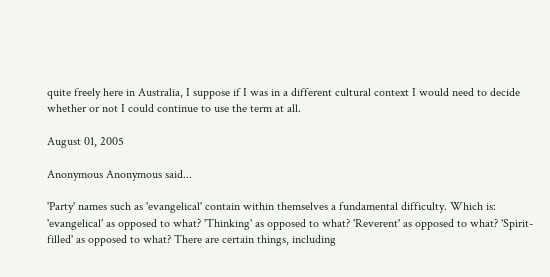quite freely here in Australia, I suppose if I was in a different cultural context I would need to decide whether or not I could continue to use the term at all.

August 01, 2005

Anonymous Anonymous said...

'Party' names such as 'evangelical' contain within themselves a fundamental difficulty. Which is: 'evangelical' as opposed to what? 'Thinking' as opposed to what? 'Reverent' as opposed to what? 'Spirit-filled' as opposed to what? There are certain things, including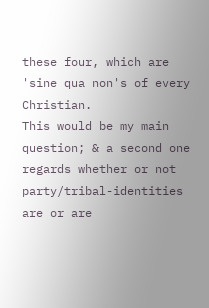these four, which are 'sine qua non's of every Christian.
This would be my main question; & a second one regards whether or not party/tribal-identities are or are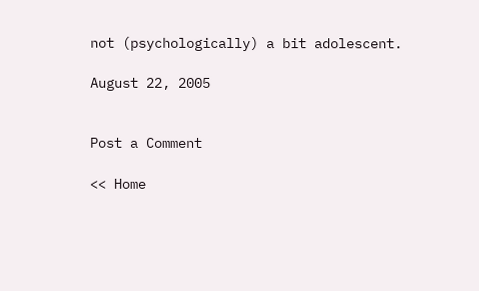not (psychologically) a bit adolescent.

August 22, 2005


Post a Comment

<< Home